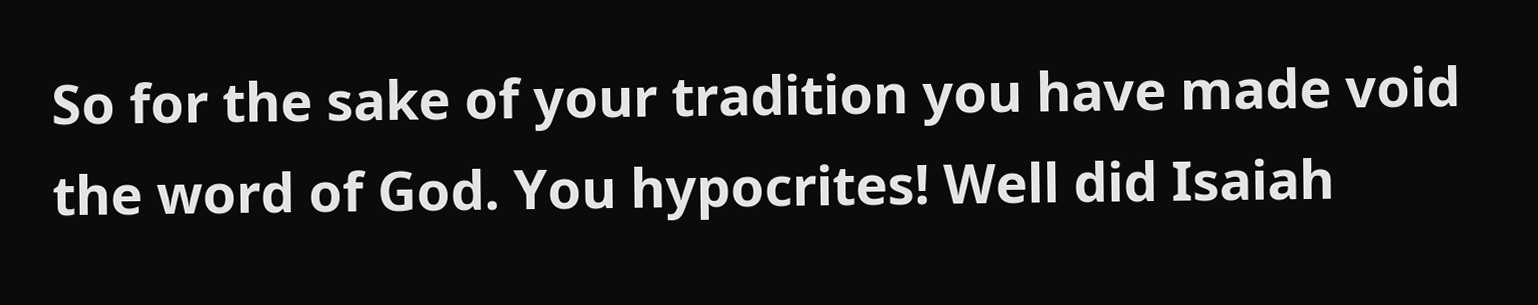So for the sake of your tradition you have made void the word of God. You hypocrites! Well did Isaiah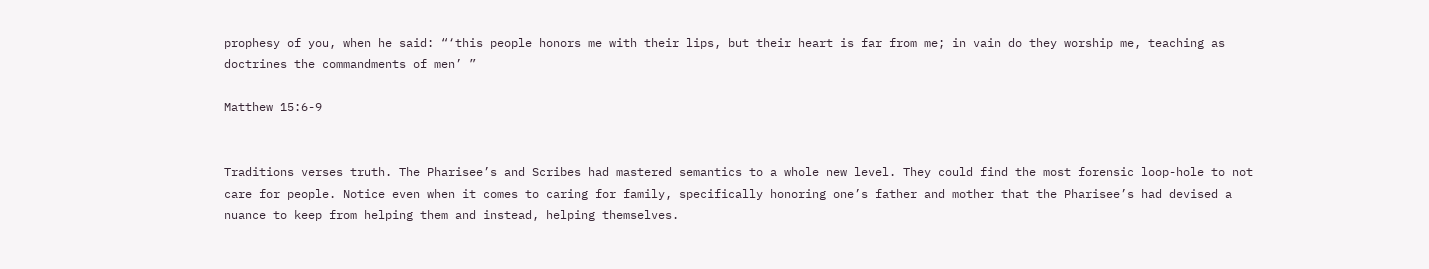prophesy of you, when he said: “‘this people honors me with their lips, but their heart is far from me; in vain do they worship me, teaching as doctrines the commandments of men’ ”

Matthew 15:6-9


Traditions verses truth. The Pharisee’s and Scribes had mastered semantics to a whole new level. They could find the most forensic loop-hole to not care for people. Notice even when it comes to caring for family, specifically honoring one’s father and mother that the Pharisee’s had devised a nuance to keep from helping them and instead, helping themselves.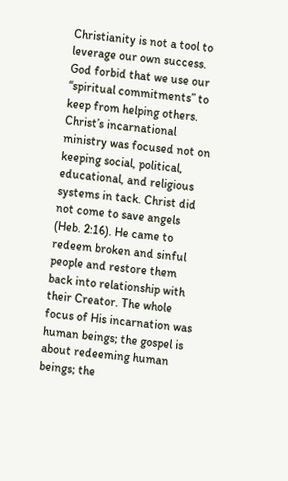Christianity is not a tool to leverage our own success. God forbid that we use our “spiritual commitments” to keep from helping others. Christ’s incarnational ministry was focused not on keeping social, political, educational, and religious systems in tack. Christ did not come to save angels (Heb. 2:16). He came to redeem broken and sinful people and restore them back into relationship with their Creator. The whole focus of His incarnation was human beings; the gospel is about redeeming human beings; the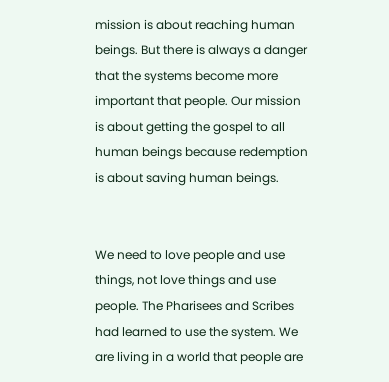mission is about reaching human beings. But there is always a danger that the systems become more important that people. Our mission is about getting the gospel to all human beings because redemption is about saving human beings.


We need to love people and use things, not love things and use people. The Pharisees and Scribes had learned to use the system. We are living in a world that people are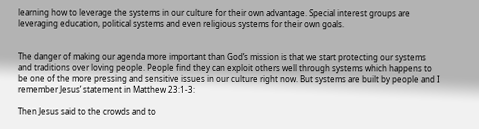learning how to leverage the systems in our culture for their own advantage. Special interest groups are leveraging education, political systems and even religious systems for their own goals.


The danger of making our agenda more important than God’s mission is that we start protecting our systems and traditions over loving people. People find they can exploit others well through systems which happens to be one of the more pressing and sensitive issues in our culture right now. But systems are built by people and I remember Jesus’ statement in Matthew 23:1-3:

Then Jesus said to the crowds and to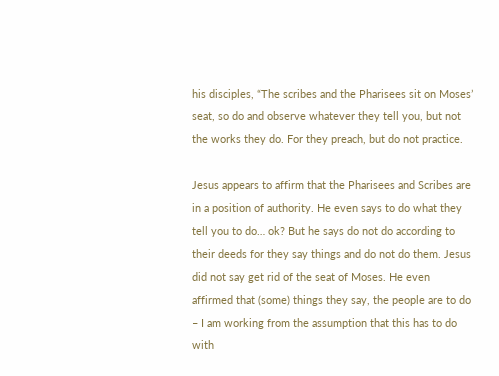his disciples, “The scribes and the Pharisees sit on Moses’ seat, so do and observe whatever they tell you, but not the works they do. For they preach, but do not practice.

Jesus appears to affirm that the Pharisees and Scribes are in a position of authority. He even says to do what they tell you to do… ok? But he says do not do according to their deeds for they say things and do not do them. Jesus did not say get rid of the seat of Moses. He even affirmed that (some) things they say, the people are to do – I am working from the assumption that this has to do with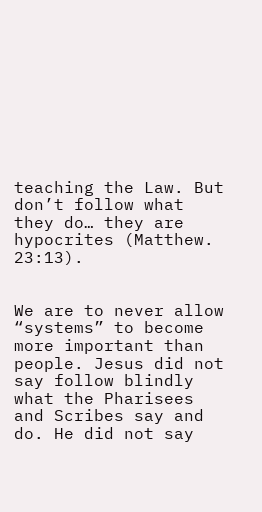teaching the Law. But don’t follow what they do… they are hypocrites (Matthew. 23:13).


We are to never allow “systems” to become more important than people. Jesus did not say follow blindly what the Pharisees and Scribes say and do. He did not say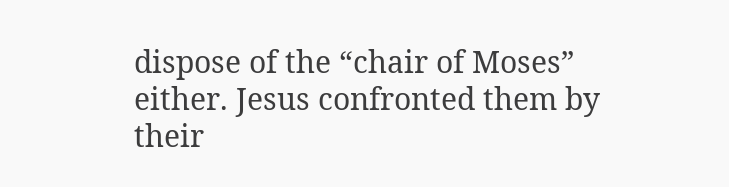dispose of the “chair of Moses” either. Jesus confronted them by their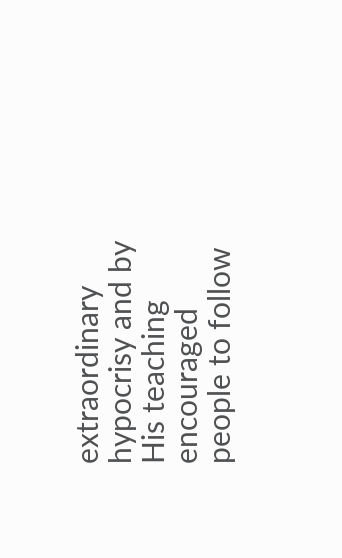extraordinary hypocrisy and by His teaching encouraged people to follow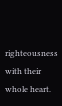righteousness with their whole heart.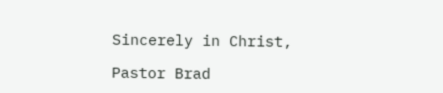Sincerely in Christ,

Pastor Brad